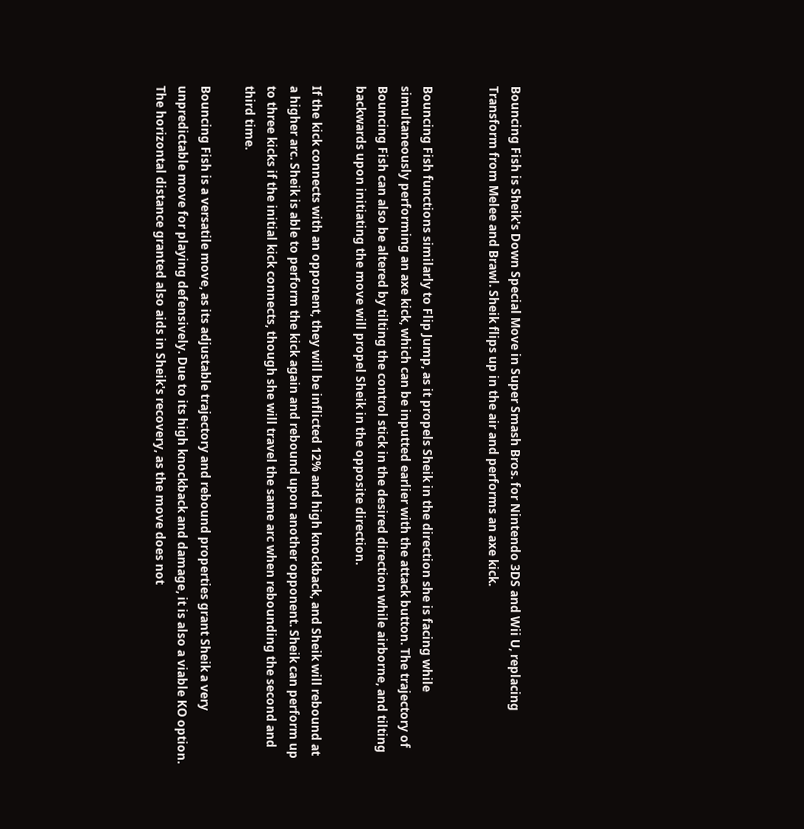Bouncing Fish is Sheik's Down Special Move in Super Smash Bros. for Nintendo 3DS and Wii U, replacing Transform from Melee and Brawl. Sheik flips up in the air and performs an axe kick.


Bouncing Fish functions similarly to Flip Jump, as it propels Sheik in the direction she is facing while simultaneously performing an axe kick, which can be inputted earlier with the attack button. The trajectory of Bouncing Fish can also be altered by tilting the control stick in the desired direction while airborne, and tilting backwards upon initiating the move will propel Sheik in the opposite direction.

If the kick connects with an opponent, they will be inflicted 12% and high knockback, and Sheik will rebound at a higher arc. Sheik is able to perform the kick again and rebound upon another opponent. Sheik can perform up to three kicks if the initial kick connects, though she will travel the same arc when rebounding the second and third time.

Bouncing Fish is a versatile move, as its adjustable trajectory and rebound properties grant Sheik a very unpredictable move for playing defensively. Due to its high knockback and damage, it is also a viable KO option. The horizontal distance granted also aids in Sheik's recovery, as the move does not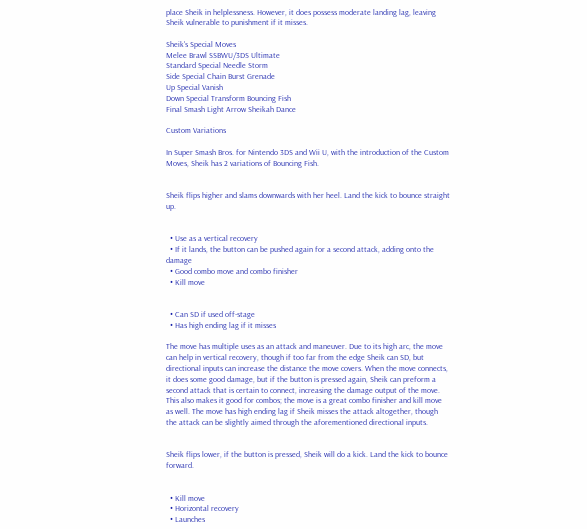place Sheik in helplessness. However, it does possess moderate landing lag, leaving Sheik vulnerable to punishment if it misses.

Sheik's Special Moves
Melee Brawl SSBWU/3DS Ultimate
Standard Special Needle Storm
Side Special Chain Burst Grenade
Up Special Vanish
Down Special Transform Bouncing Fish
Final Smash Light Arrow Sheikah Dance

Custom Variations

In Super Smash Bros. for Nintendo 3DS and Wii U, with the introduction of the Custom Moves, Sheik has 2 variations of Bouncing Fish.


Sheik flips higher and slams downwards with her heel. Land the kick to bounce straight up.


  • Use as a vertical recovery
  • If it lands, the button can be pushed again for a second attack, adding onto the damage
  • Good combo move and combo finisher
  • Kill move


  • Can SD if used off-stage
  • Has high ending lag if it misses

The move has multiple uses as an attack and maneuver. Due to its high arc, the move can help in vertical recovery, though if too far from the edge Sheik can SD, but directional inputs can increase the distance the move covers. When the move connects, it does some good damage, but if the button is pressed again, Sheik can preform a second attack that is certain to connect, increasing the damage output of the move. This also makes it good for combos; the move is a great combo finisher and kill move as well. The move has high ending lag if Sheik misses the attack altogether, though the attack can be slightly aimed through the aforementioned directional inputs.


Sheik flips lower, if the button is pressed, Sheik will do a kick. Land the kick to bounce forward.


  • Kill move
  • Horizontal recovery
  • Launches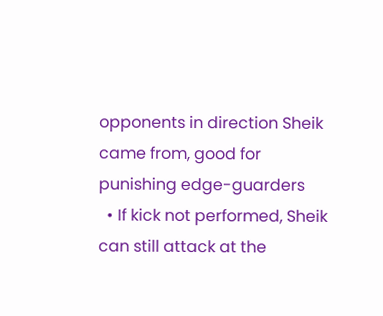opponents in direction Sheik came from, good for punishing edge-guarders
  • If kick not performed, Sheik can still attack at the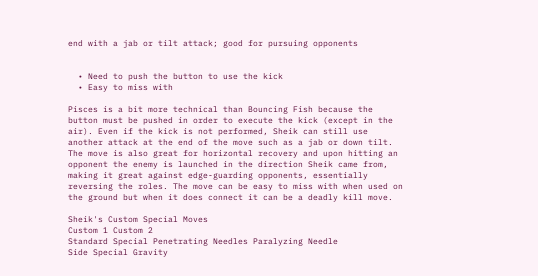end with a jab or tilt attack; good for pursuing opponents


  • Need to push the button to use the kick
  • Easy to miss with

Pisces is a bit more technical than Bouncing Fish because the button must be pushed in order to execute the kick (except in the air). Even if the kick is not performed, Sheik can still use another attack at the end of the move such as a jab or down tilt. The move is also great for horizontal recovery and upon hitting an opponent the enemy is launched in the direction Sheik came from, making it great against edge-guarding opponents, essentially reversing the roles. The move can be easy to miss with when used on the ground but when it does connect it can be a deadly kill move.

Sheik's Custom Special Moves
Custom 1 Custom 2
Standard Special Penetrating Needles Paralyzing Needle
Side Special Gravity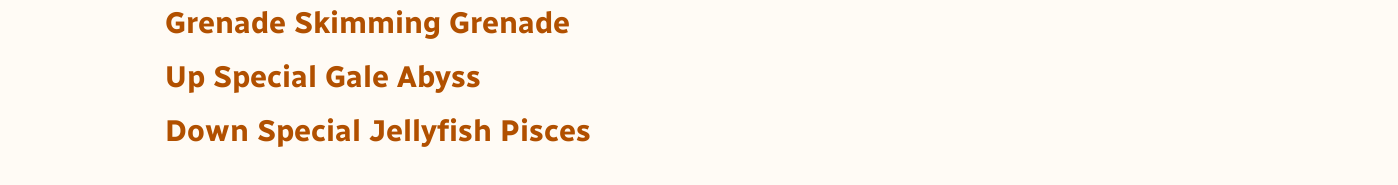Grenade Skimming Grenade
Up Special Gale Abyss
Down Special Jellyfish Pisces